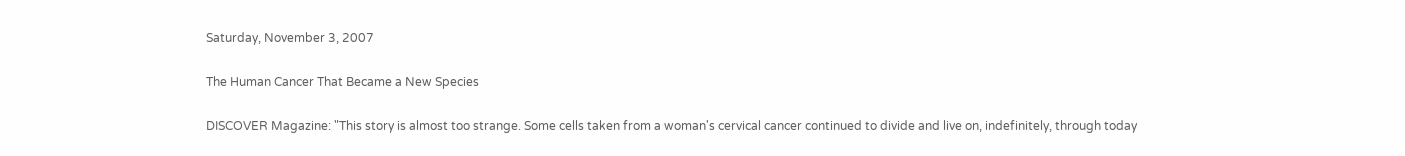Saturday, November 3, 2007

The Human Cancer That Became a New Species

DISCOVER Magazine: "This story is almost too strange. Some cells taken from a woman's cervical cancer continued to divide and live on, indefinitely, through today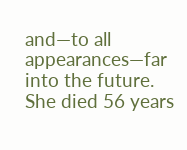and—to all appearances—far into the future. She died 56 years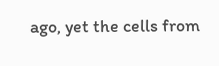ago, yet the cells from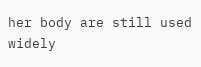her body are still used widely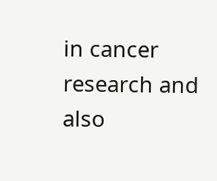in cancer research and also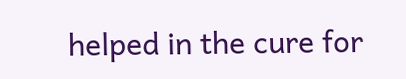helped in the cure for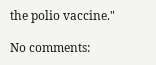the polio vaccine."

No comments: